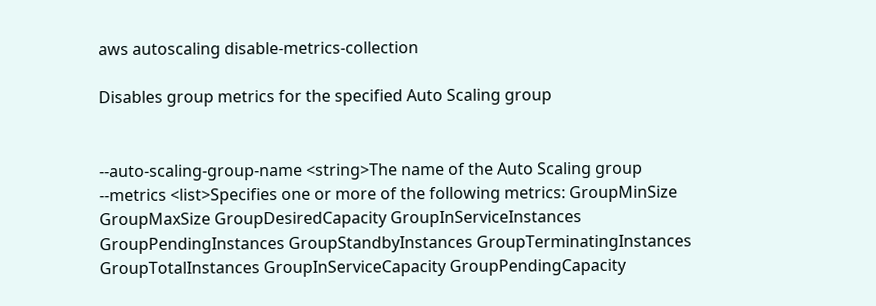aws autoscaling disable-metrics-collection

Disables group metrics for the specified Auto Scaling group


--auto-scaling-group-name <string>The name of the Auto Scaling group
--metrics <list>Specifies one or more of the following metrics: GroupMinSize GroupMaxSize GroupDesiredCapacity GroupInServiceInstances GroupPendingInstances GroupStandbyInstances GroupTerminatingInstances GroupTotalInstances GroupInServiceCapacity GroupPendingCapacity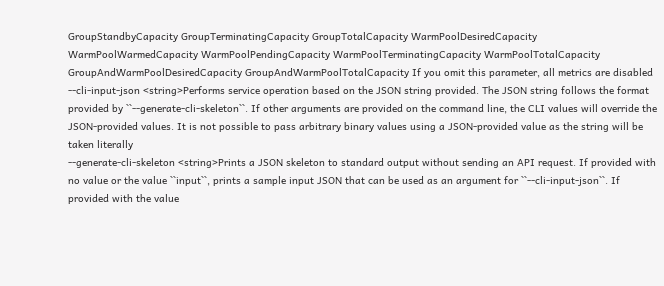GroupStandbyCapacity GroupTerminatingCapacity GroupTotalCapacity WarmPoolDesiredCapacity WarmPoolWarmedCapacity WarmPoolPendingCapacity WarmPoolTerminatingCapacity WarmPoolTotalCapacity GroupAndWarmPoolDesiredCapacity GroupAndWarmPoolTotalCapacity If you omit this parameter, all metrics are disabled
--cli-input-json <string>Performs service operation based on the JSON string provided. The JSON string follows the format provided by ``--generate-cli-skeleton``. If other arguments are provided on the command line, the CLI values will override the JSON-provided values. It is not possible to pass arbitrary binary values using a JSON-provided value as the string will be taken literally
--generate-cli-skeleton <string>Prints a JSON skeleton to standard output without sending an API request. If provided with no value or the value ``input``, prints a sample input JSON that can be used as an argument for ``--cli-input-json``. If provided with the value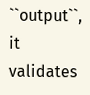``output``, it validates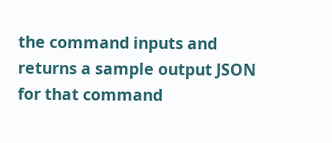the command inputs and returns a sample output JSON for that command